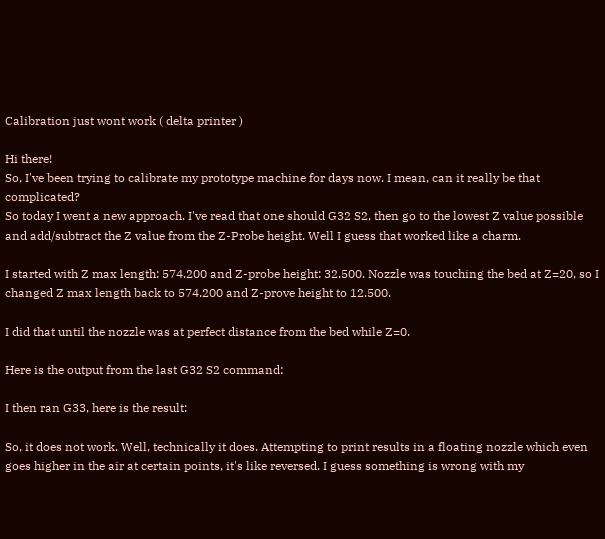Calibration just wont work ( delta printer )

Hi there!
So, I've been trying to calibrate my prototype machine for days now. I mean, can it really be that complicated?
So today I went a new approach. I've read that one should G32 S2, then go to the lowest Z value possible and add/subtract the Z value from the Z-Probe height. Well I guess that worked like a charm.

I started with Z max length: 574.200 and Z-probe height: 32.500. Nozzle was touching the bed at Z=20, so I changed Z max length back to 574.200 and Z-prove height to 12.500.

I did that until the nozzle was at perfect distance from the bed while Z=0.

Here is the output from the last G32 S2 command:

I then ran G33, here is the result:

So, it does not work. Well, technically it does. Attempting to print results in a floating nozzle which even goes higher in the air at certain points, it's like reversed. I guess something is wrong with my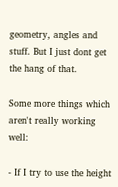geometry, angles and stuff. But I just dont get the hang of that.

Some more things which aren't really working well:

- If I try to use the height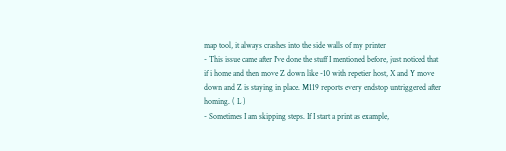map tool, it always crashes into the side walls of my printer
- This issue came after I've done the stuff I mentioned before, just noticed that if i home and then move Z down like -10 with repetier host, X and Y move down and Z is staying in place. M119 reports every endstop untriggered after homing. ( L )
- Sometimes I am skipping steps. If I start a print as example,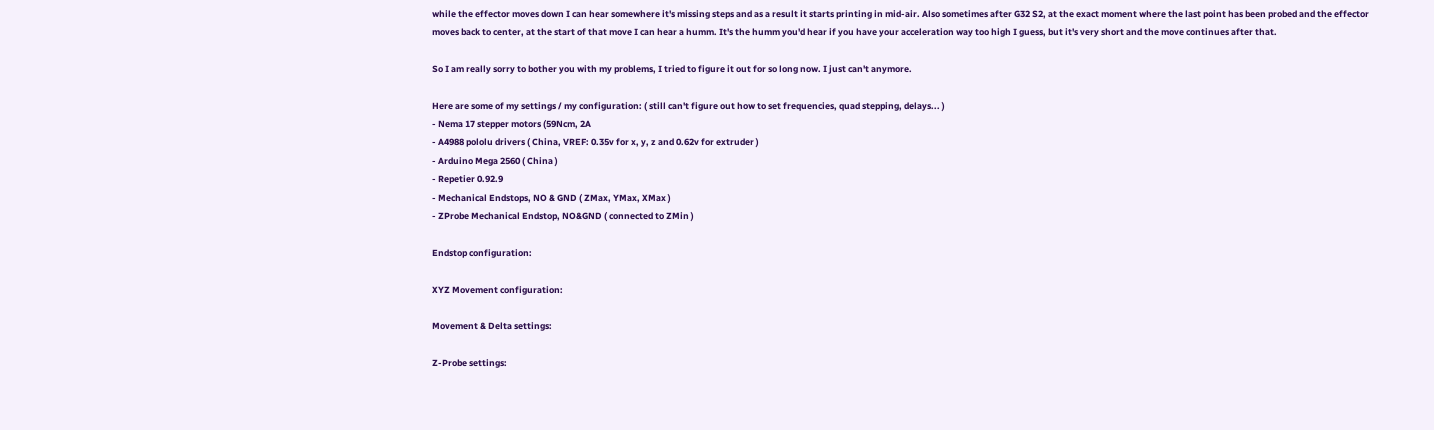while the effector moves down I can hear somewhere it's missing steps and as a result it starts printing in mid-air. Also sometimes after G32 S2, at the exact moment where the last point has been probed and the effector moves back to center, at the start of that move I can hear a humm. It's the humm you'd hear if you have your acceleration way too high I guess, but it's very short and the move continues after that.

So I am really sorry to bother you with my problems, I tried to figure it out for so long now. I just can't anymore.

Here are some of my settings / my configuration: ( still can't figure out how to set frequencies, quad stepping, delays... )
- Nema 17 stepper motors (59Ncm, 2A
- A4988 pololu drivers ( China, VREF: 0.35v for x, y, z and 0.62v for extruder )
- Arduino Mega 2560 ( China )
- Repetier 0.92.9
- Mechanical Endstops, NO & GND ( ZMax, YMax, XMax )
- ZProbe Mechanical Endstop, NO&GND ( connected to ZMin )

Endstop configuration:

XYZ Movement configuration:

Movement & Delta settings:

Z-Probe settings: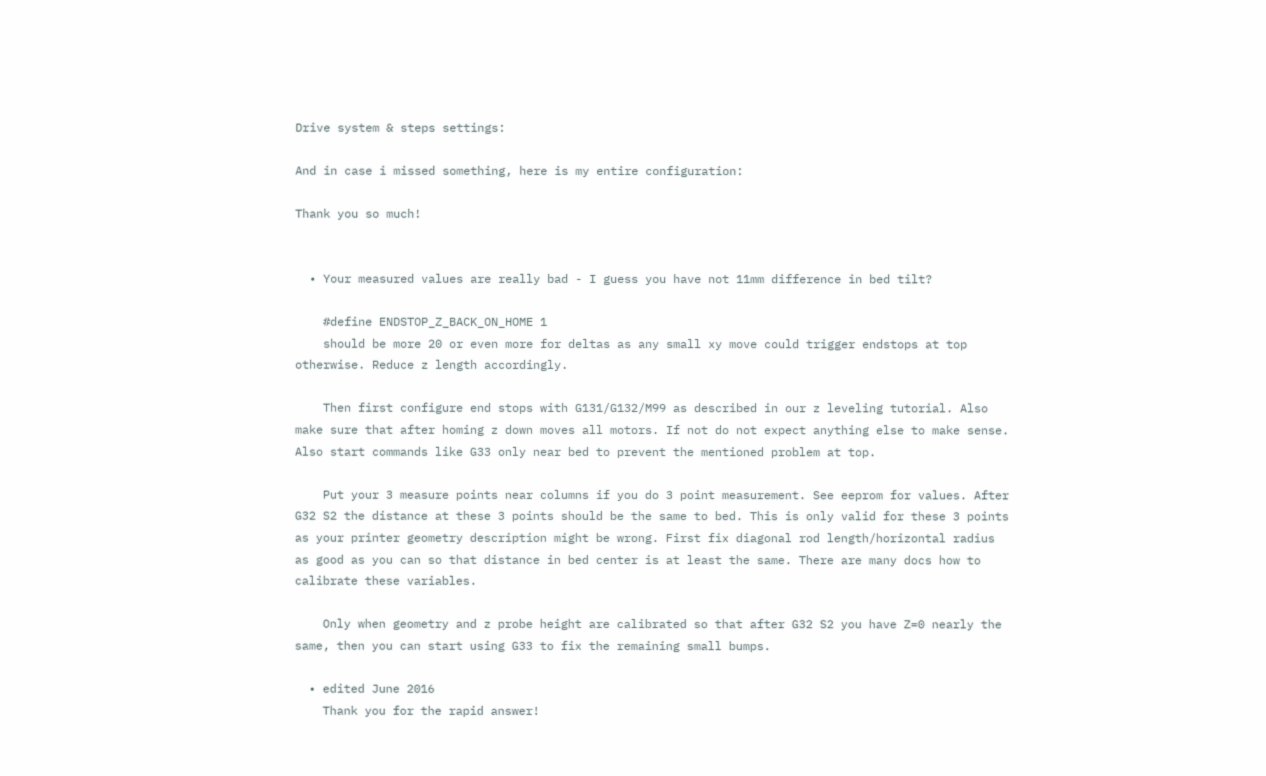Drive system & steps settings:

And in case i missed something, here is my entire configuration:

Thank you so much!


  • Your measured values are really bad - I guess you have not 11mm difference in bed tilt?

    #define ENDSTOP_Z_BACK_ON_HOME 1
    should be more 20 or even more for deltas as any small xy move could trigger endstops at top otherwise. Reduce z length accordingly.

    Then first configure end stops with G131/G132/M99 as described in our z leveling tutorial. Also make sure that after homing z down moves all motors. If not do not expect anything else to make sense. Also start commands like G33 only near bed to prevent the mentioned problem at top.

    Put your 3 measure points near columns if you do 3 point measurement. See eeprom for values. After G32 S2 the distance at these 3 points should be the same to bed. This is only valid for these 3 points as your printer geometry description might be wrong. First fix diagonal rod length/horizontal radius as good as you can so that distance in bed center is at least the same. There are many docs how to calibrate these variables.

    Only when geometry and z probe height are calibrated so that after G32 S2 you have Z=0 nearly the same, then you can start using G33 to fix the remaining small bumps.

  • edited June 2016
    Thank you for the rapid answer!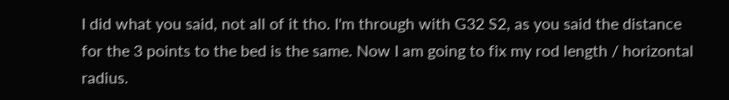I did what you said, not all of it tho. I'm through with G32 S2, as you said the distance for the 3 points to the bed is the same. Now I am going to fix my rod length / horizontal radius.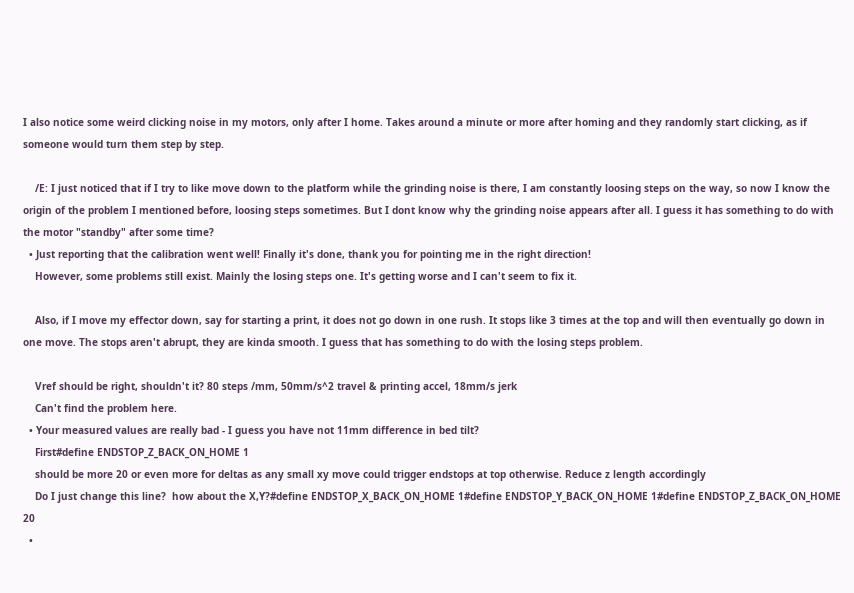I also notice some weird clicking noise in my motors, only after I home. Takes around a minute or more after homing and they randomly start clicking, as if someone would turn them step by step.

    /E: I just noticed that if I try to like move down to the platform while the grinding noise is there, I am constantly loosing steps on the way, so now I know the origin of the problem I mentioned before, loosing steps sometimes. But I dont know why the grinding noise appears after all. I guess it has something to do with the motor "standby" after some time?
  • Just reporting that the calibration went well! Finally it's done, thank you for pointing me in the right direction!
    However, some problems still exist. Mainly the losing steps one. It's getting worse and I can't seem to fix it.

    Also, if I move my effector down, say for starting a print, it does not go down in one rush. It stops like 3 times at the top and will then eventually go down in one move. The stops aren't abrupt, they are kinda smooth. I guess that has something to do with the losing steps problem.

    Vref should be right, shouldn't it? 80 steps /mm, 50mm/s^2 travel & printing accel, 18mm/s jerk
    Can't find the problem here.
  • Your measured values are really bad - I guess you have not 11mm difference in bed tilt?
    First#define ENDSTOP_Z_BACK_ON_HOME 1
    should be more 20 or even more for deltas as any small xy move could trigger endstops at top otherwise. Reduce z length accordingly
    Do I just change this line?  how about the X,Y?#define ENDSTOP_X_BACK_ON_HOME 1#define ENDSTOP_Y_BACK_ON_HOME 1#define ENDSTOP_Z_BACK_ON_HOME 20
  •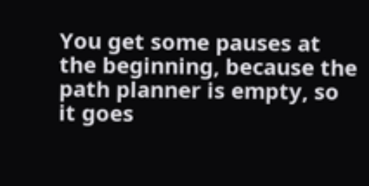You get some pauses at the beginning, because the path planner is empty, so it goes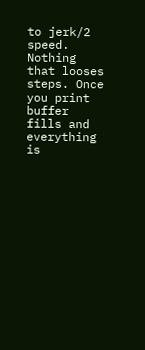to jerk/2 speed. Nothing that looses steps. Once you print buffer fills and everything is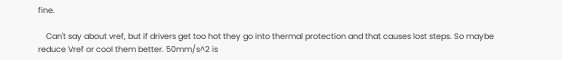fine.

    Can't say about vref, but if drivers get too hot they go into thermal protection and that causes lost steps. So maybe reduce Vref or cool them better. 50mm/s^2 is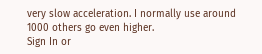very slow acceleration. I normally use around 1000 others go even higher.
Sign In or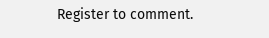Register to comment.